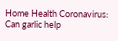Home Health Coronavirus: Can garlic help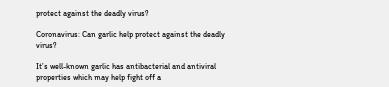protect against the deadly virus?

Coronavirus: Can garlic help protect against the deadly virus?

It’s well-known garlic has antibacterial and antiviral properties which may help fight off a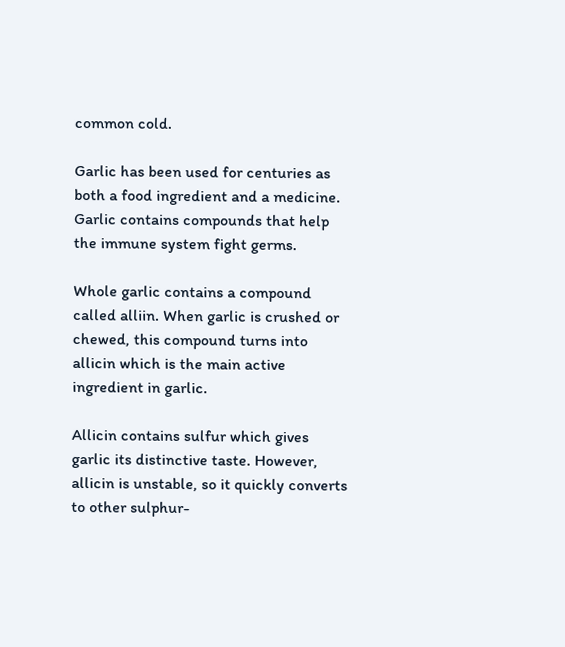common cold.

Garlic has been used for centuries as both a food ingredient and a medicine. Garlic contains compounds that help the immune system fight germs.

Whole garlic contains a compound called alliin. When garlic is crushed or chewed, this compound turns into allicin which is the main active ingredient in garlic.

Allicin contains sulfur which gives garlic its distinctive taste. However, allicin is unstable, so it quickly converts to other sulphur-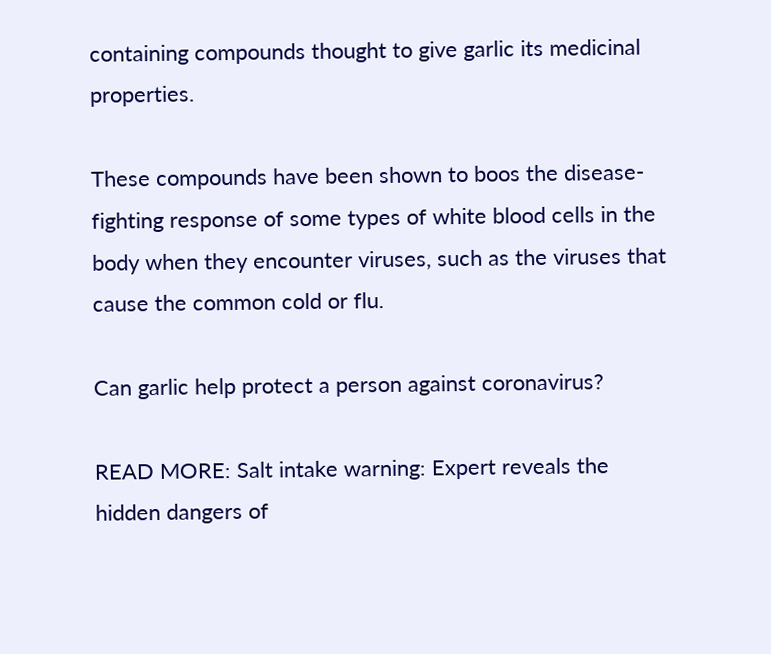containing compounds thought to give garlic its medicinal properties.

These compounds have been shown to boos the disease-fighting response of some types of white blood cells in the body when they encounter viruses, such as the viruses that cause the common cold or flu.

Can garlic help protect a person against coronavirus?

READ MORE: Salt intake warning: Expert reveals the hidden dangers of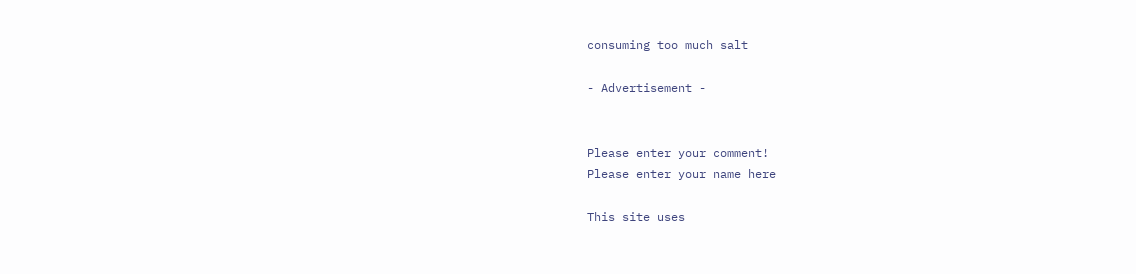consuming too much salt

- Advertisement -


Please enter your comment!
Please enter your name here

This site uses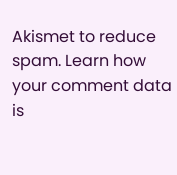Akismet to reduce spam. Learn how your comment data is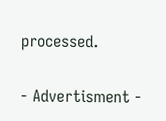processed.

- Advertisment -